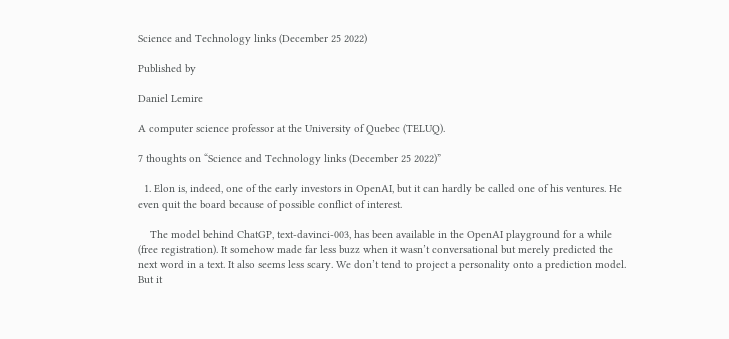Science and Technology links (December 25 2022)

Published by

Daniel Lemire

A computer science professor at the University of Quebec (TELUQ).

7 thoughts on “Science and Technology links (December 25 2022)”

  1. Elon is, indeed, one of the early investors in OpenAI, but it can hardly be called one of his ventures. He even quit the board because of possible conflict of interest.

    The model behind ChatGP, text-davinci-003, has been available in the OpenAI playground for a while (free registration). It somehow made far less buzz when it wasn’t conversational but merely predicted the next word in a text. It also seems less scary. We don’t tend to project a personality onto a prediction model. But it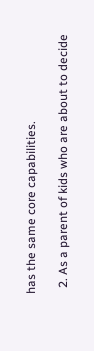has the same core capabilities.

  2. As a parent of kids who are about to decide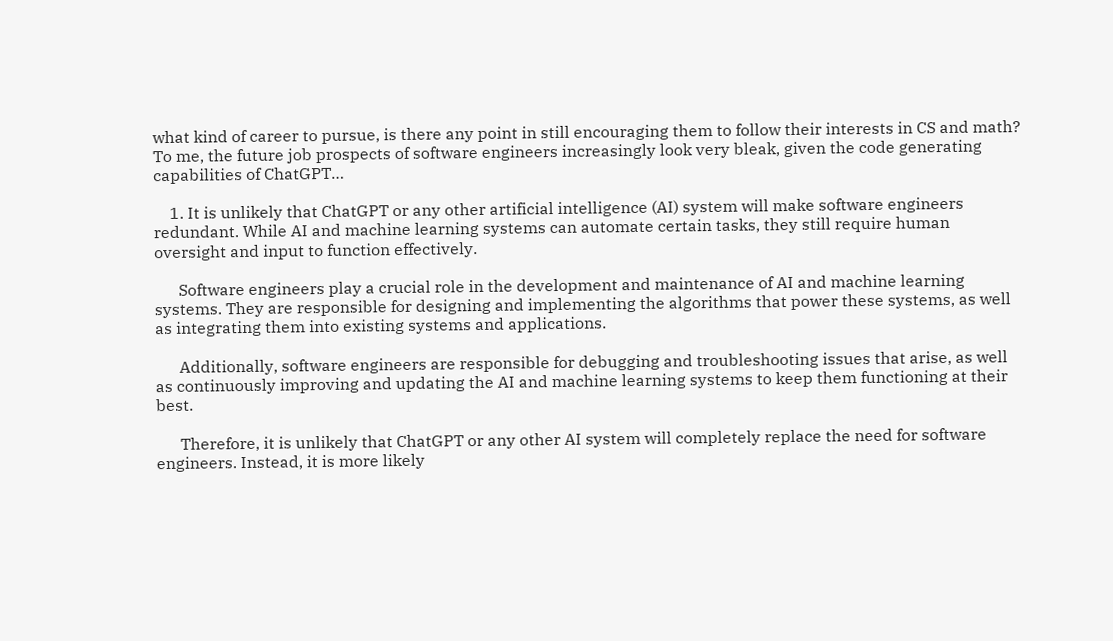what kind of career to pursue, is there any point in still encouraging them to follow their interests in CS and math? To me, the future job prospects of software engineers increasingly look very bleak, given the code generating capabilities of ChatGPT…

    1. It is unlikely that ChatGPT or any other artificial intelligence (AI) system will make software engineers redundant. While AI and machine learning systems can automate certain tasks, they still require human oversight and input to function effectively.

      Software engineers play a crucial role in the development and maintenance of AI and machine learning systems. They are responsible for designing and implementing the algorithms that power these systems, as well as integrating them into existing systems and applications.

      Additionally, software engineers are responsible for debugging and troubleshooting issues that arise, as well as continuously improving and updating the AI and machine learning systems to keep them functioning at their best.

      Therefore, it is unlikely that ChatGPT or any other AI system will completely replace the need for software engineers. Instead, it is more likely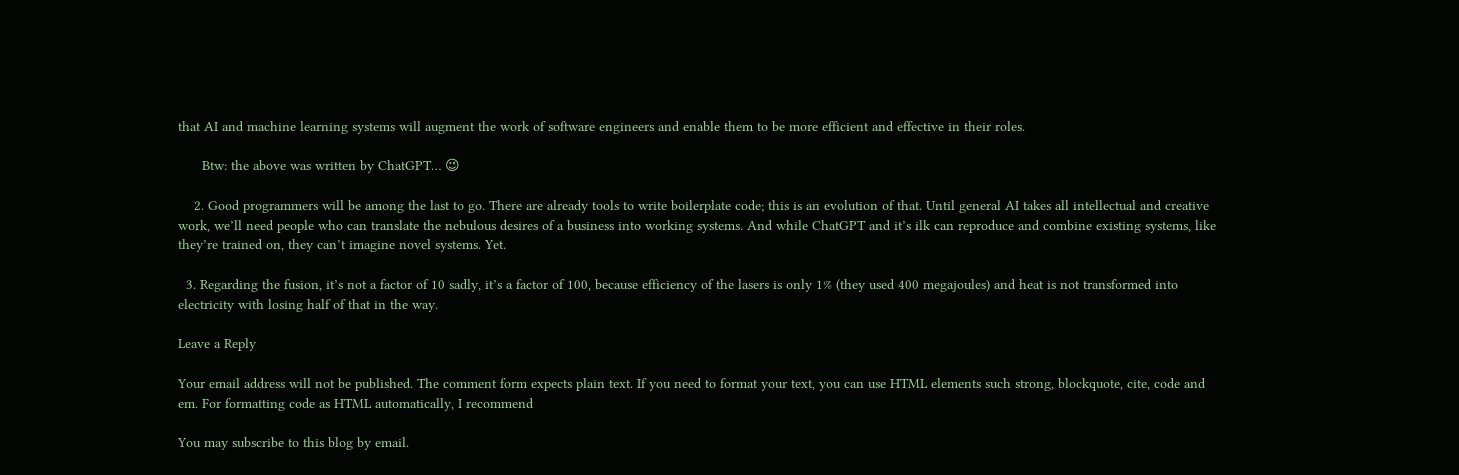that AI and machine learning systems will augment the work of software engineers and enable them to be more efficient and effective in their roles.

      Btw: the above was written by ChatGPT… 😉

    2. Good programmers will be among the last to go. There are already tools to write boilerplate code; this is an evolution of that. Until general AI takes all intellectual and creative work, we’ll need people who can translate the nebulous desires of a business into working systems. And while ChatGPT and it’s ilk can reproduce and combine existing systems, like they’re trained on, they can’t imagine novel systems. Yet.

  3. Regarding the fusion, it’s not a factor of 10 sadly, it’s a factor of 100, because efficiency of the lasers is only 1% (they used 400 megajoules) and heat is not transformed into electricity with losing half of that in the way.

Leave a Reply

Your email address will not be published. The comment form expects plain text. If you need to format your text, you can use HTML elements such strong, blockquote, cite, code and em. For formatting code as HTML automatically, I recommend

You may subscribe to this blog by email.